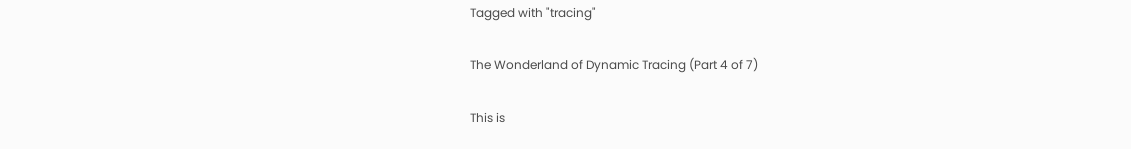Tagged with "tracing"

The Wonderland of Dynamic Tracing (Part 4 of 7)

This is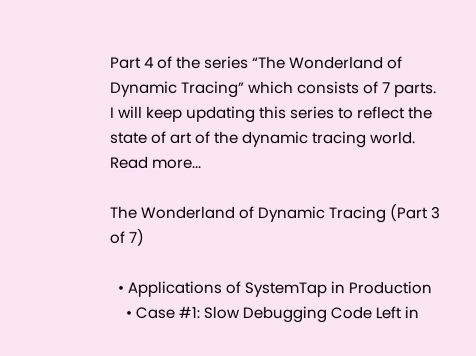Part 4 of the series “The Wonderland of Dynamic Tracing” which consists of 7 parts. I will keep updating this series to reflect the state of art of the dynamic tracing world. Read more...

The Wonderland of Dynamic Tracing (Part 3 of 7)

  • Applications of SystemTap in Production
    • Case #1: Slow Debugging Code Left in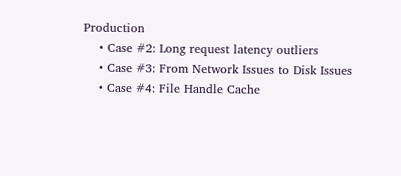Production
    • Case #2: Long request latency outliers
    • Case #3: From Network Issues to Disk Issues
    • Case #4: File Handle Cache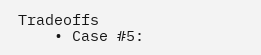Tradeoffs
    • Case #5: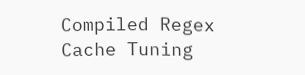Compiled Regex Cache Tuning